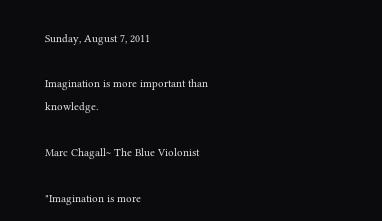Sunday, August 7, 2011

Imagination is more important than knowledge.

Marc Chagall~ The Blue Violonist

"Imagination is more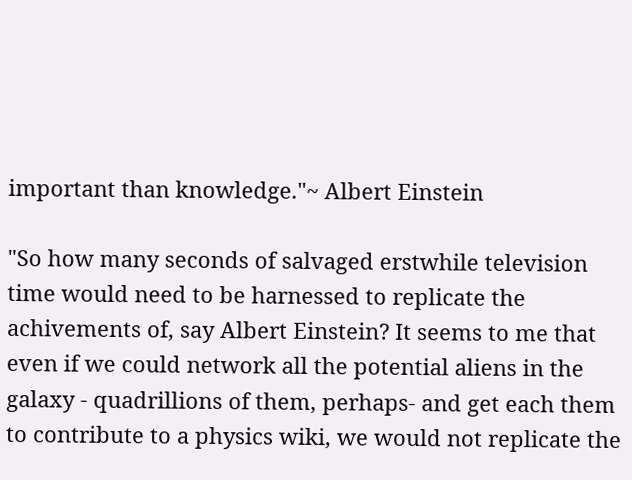important than knowledge."~ Albert Einstein

"So how many seconds of salvaged erstwhile television time would need to be harnessed to replicate the achivements of, say Albert Einstein? It seems to me that even if we could network all the potential aliens in the galaxy - quadrillions of them, perhaps- and get each them to contribute to a physics wiki, we would not replicate the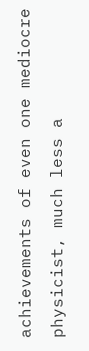achievements of even one mediocre physicist, much less a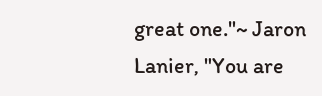great one."~ Jaron Lanier, "You are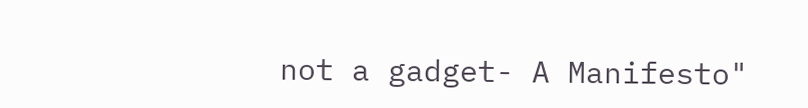not a gadget- A Manifesto"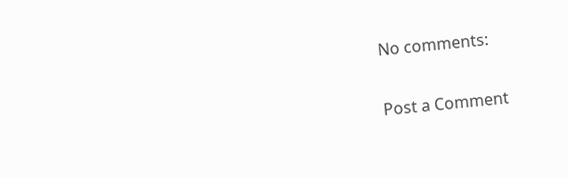No comments:

Post a Comment